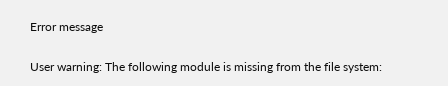Error message

User warning: The following module is missing from the file system: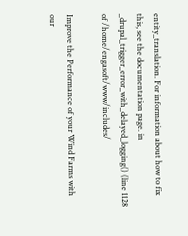entity_translation. For information about how to fix this, see the documentation page. in _drupal_trigger_error_with_delayed_logging() (line 1128 of /home/engasoft/www/includes/

Improve the Performance of your Wind Farms with our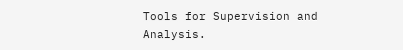Tools for Supervision and Analysis.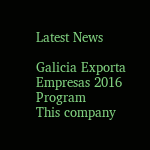Latest News

Galicia Exporta Empresas 2016 Program
This company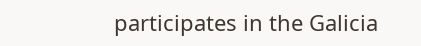participates in the Galicia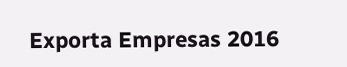Exporta Empresas 2016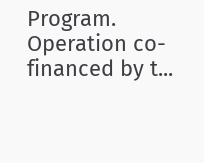Program. Operation co-financed by t...